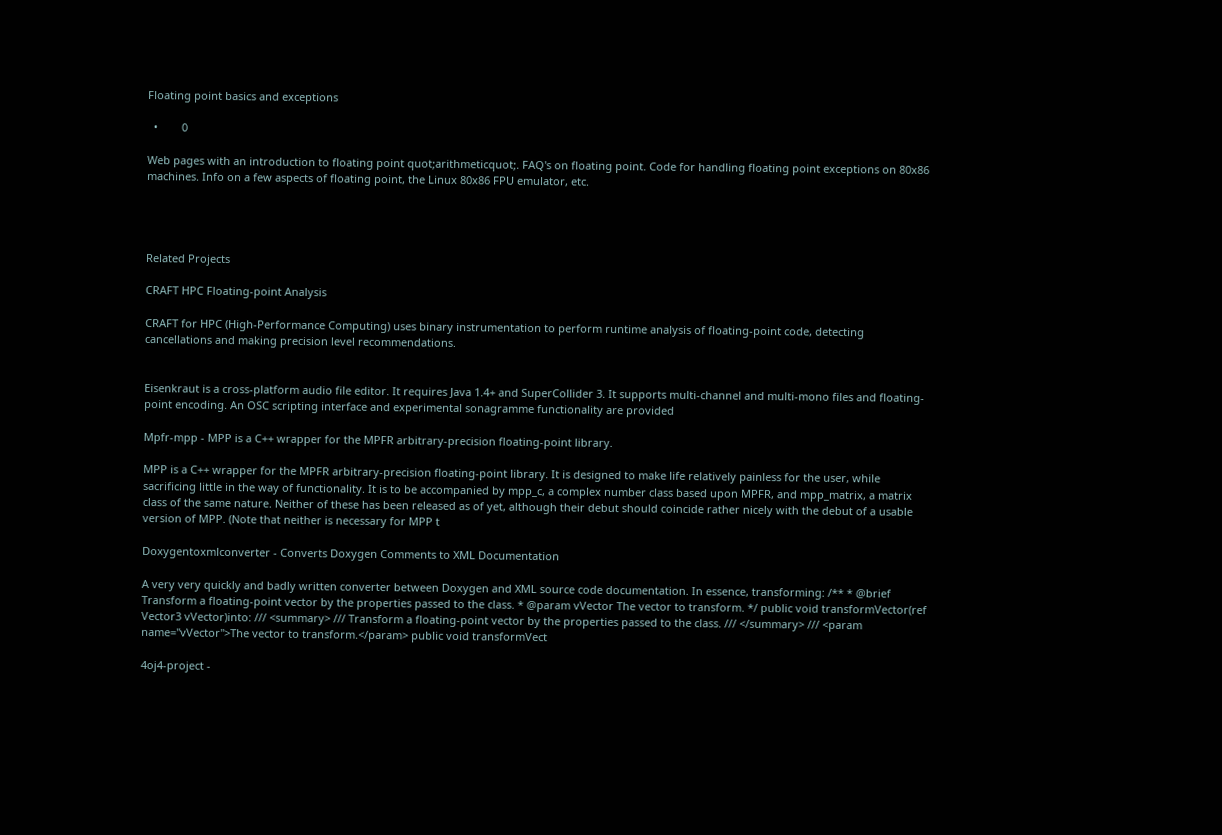Floating point basics and exceptions

  •        0

Web pages with an introduction to floating point quot;arithmeticquot;. FAQ's on floating point. Code for handling floating point exceptions on 80x86 machines. Info on a few aspects of floating point, the Linux 80x86 FPU emulator, etc.




Related Projects

CRAFT HPC Floating-point Analysis

CRAFT for HPC (High-Performance Computing) uses binary instrumentation to perform runtime analysis of floating-point code, detecting cancellations and making precision level recommendations.


Eisenkraut is a cross-platform audio file editor. It requires Java 1.4+ and SuperCollider 3. It supports multi-channel and multi-mono files and floating-point encoding. An OSC scripting interface and experimental sonagramme functionality are provided

Mpfr-mpp - MPP is a C++ wrapper for the MPFR arbitrary-precision floating-point library.

MPP is a C++ wrapper for the MPFR arbitrary-precision floating-point library. It is designed to make life relatively painless for the user, while sacrificing little in the way of functionality. It is to be accompanied by mpp_c, a complex number class based upon MPFR, and mpp_matrix, a matrix class of the same nature. Neither of these has been released as of yet, although their debut should coincide rather nicely with the debut of a usable version of MPP. (Note that neither is necessary for MPP t

Doxygentoxmlconverter - Converts Doxygen Comments to XML Documentation

A very very quickly and badly written converter between Doxygen and XML source code documentation. In essence, transforming: /** * @brief Transform a floating-point vector by the properties passed to the class. * @param vVector The vector to transform. */ public void transformVector(ref Vector3 vVector)into: /// <summary> /// Transform a floating-point vector by the properties passed to the class. /// </summary> /// <param name="vVector">The vector to transform.</param> public void transformVect

4oj4-project -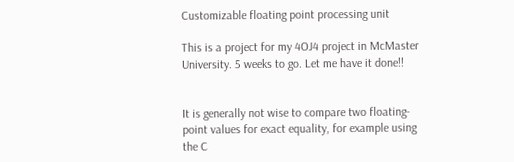Customizable floating point processing unit

This is a project for my 4OJ4 project in McMaster University. 5 weeks to go. Let me have it done!!


It is generally not wise to compare two floating-point values for exact equality, for example using the C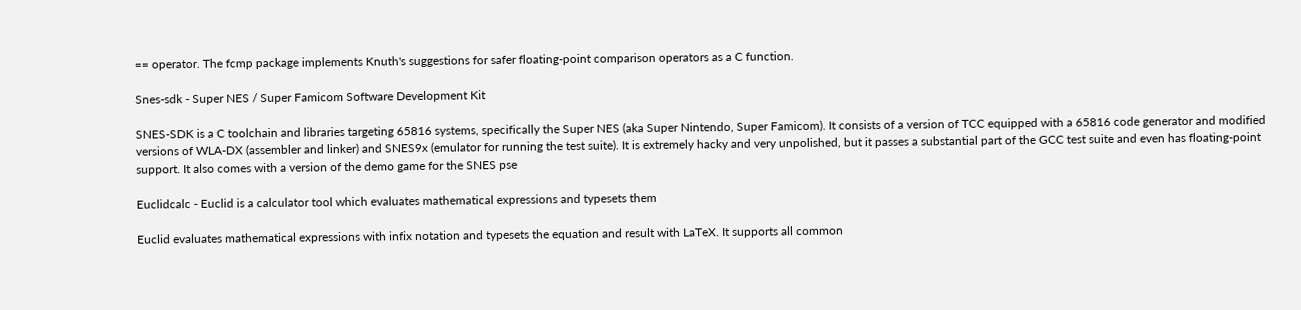== operator. The fcmp package implements Knuth's suggestions for safer floating-point comparison operators as a C function.

Snes-sdk - Super NES / Super Famicom Software Development Kit

SNES-SDK is a C toolchain and libraries targeting 65816 systems, specifically the Super NES (aka Super Nintendo, Super Famicom). It consists of a version of TCC equipped with a 65816 code generator and modified versions of WLA-DX (assembler and linker) and SNES9x (emulator for running the test suite). It is extremely hacky and very unpolished, but it passes a substantial part of the GCC test suite and even has floating-point support. It also comes with a version of the demo game for the SNES pse

Euclidcalc - Euclid is a calculator tool which evaluates mathematical expressions and typesets them

Euclid evaluates mathematical expressions with infix notation and typesets the equation and result with LaTeX. It supports all common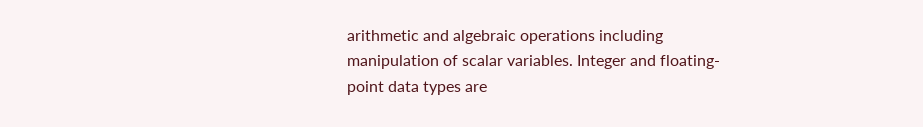arithmetic and algebraic operations including manipulation of scalar variables. Integer and floating-point data types are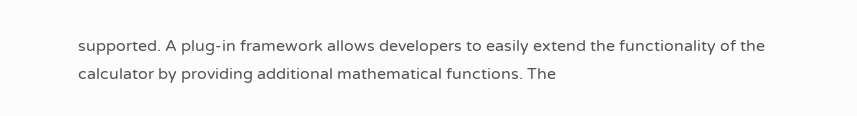supported. A plug-in framework allows developers to easily extend the functionality of the calculator by providing additional mathematical functions. The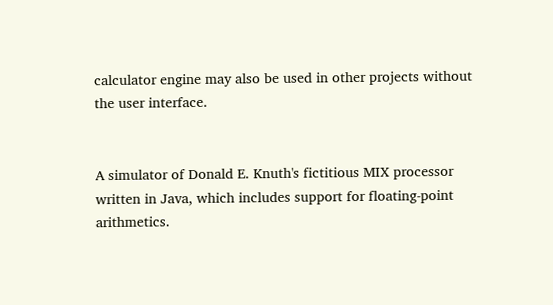calculator engine may also be used in other projects without the user interface.


A simulator of Donald E. Knuth's fictitious MIX processor written in Java, which includes support for floating-point arithmetics.